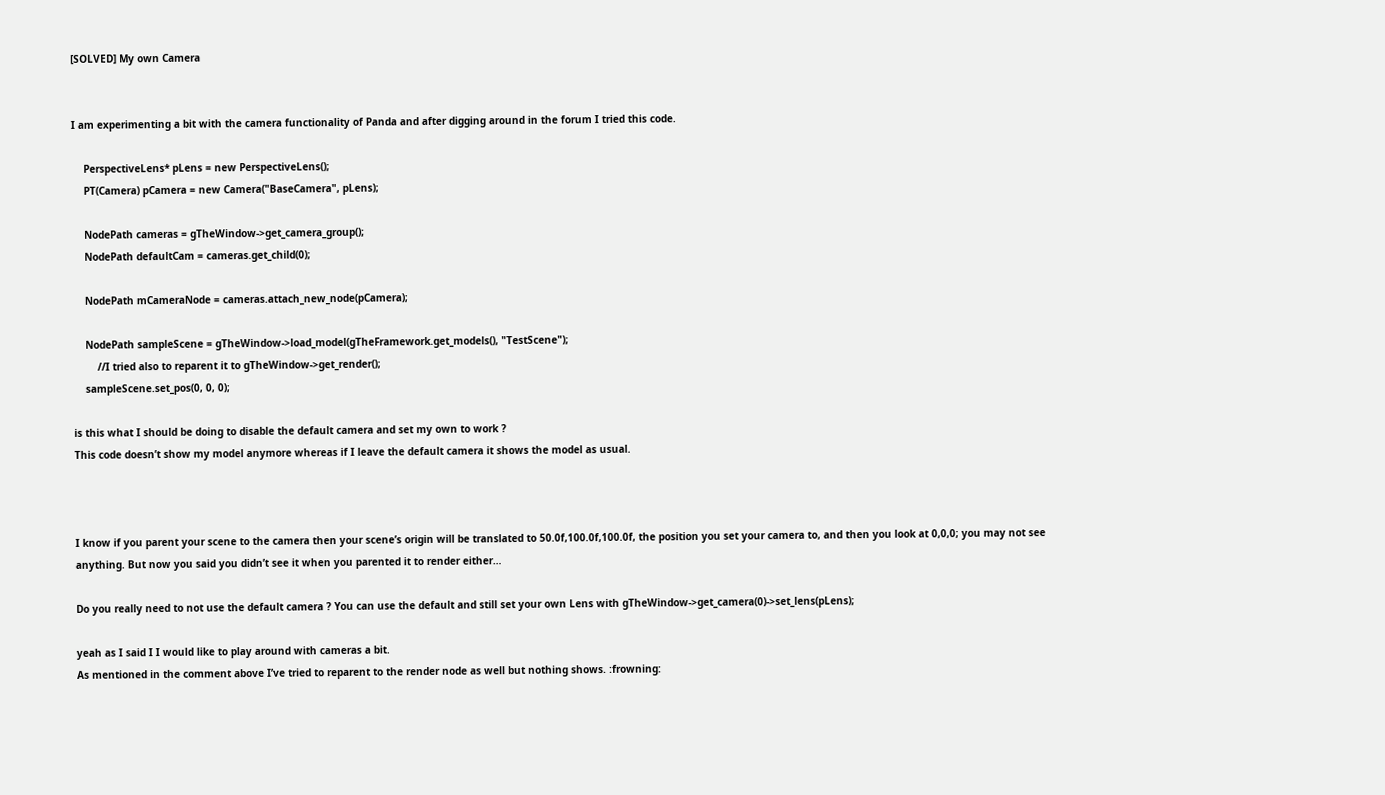[SOLVED] My own Camera


I am experimenting a bit with the camera functionality of Panda and after digging around in the forum I tried this code.

    PerspectiveLens* pLens = new PerspectiveLens();
    PT(Camera) pCamera = new Camera("BaseCamera", pLens);

    NodePath cameras = gTheWindow->get_camera_group();
    NodePath defaultCam = cameras.get_child(0);

    NodePath mCameraNode = cameras.attach_new_node(pCamera);

    NodePath sampleScene = gTheWindow->load_model(gTheFramework.get_models(), "TestScene");
        //I tried also to reparent it to gTheWindow->get_render();
    sampleScene.set_pos(0, 0, 0);

is this what I should be doing to disable the default camera and set my own to work ?
This code doesn’t show my model anymore whereas if I leave the default camera it shows the model as usual.



I know if you parent your scene to the camera then your scene’s origin will be translated to 50.0f,100.0f,100.0f, the position you set your camera to, and then you look at 0,0,0; you may not see anything. But now you said you didn’t see it when you parented it to render either…

Do you really need to not use the default camera ? You can use the default and still set your own Lens with gTheWindow->get_camera(0)->set_lens(pLens);

yeah as I said I I would like to play around with cameras a bit.
As mentioned in the comment above I’ve tried to reparent to the render node as well but nothing shows. :frowning: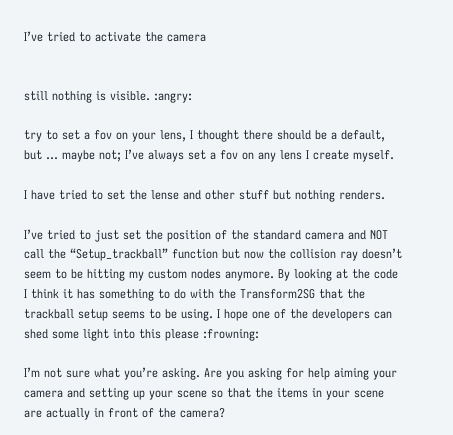I’ve tried to activate the camera


still nothing is visible. :angry:

try to set a fov on your lens, I thought there should be a default, but … maybe not; I’ve always set a fov on any lens I create myself.

I have tried to set the lense and other stuff but nothing renders.

I’ve tried to just set the position of the standard camera and NOT call the “Setup_trackball” function but now the collision ray doesn’t seem to be hitting my custom nodes anymore. By looking at the code I think it has something to do with the Transform2SG that the trackball setup seems to be using. I hope one of the developers can shed some light into this please :frowning:

I’m not sure what you’re asking. Are you asking for help aiming your camera and setting up your scene so that the items in your scene are actually in front of the camera?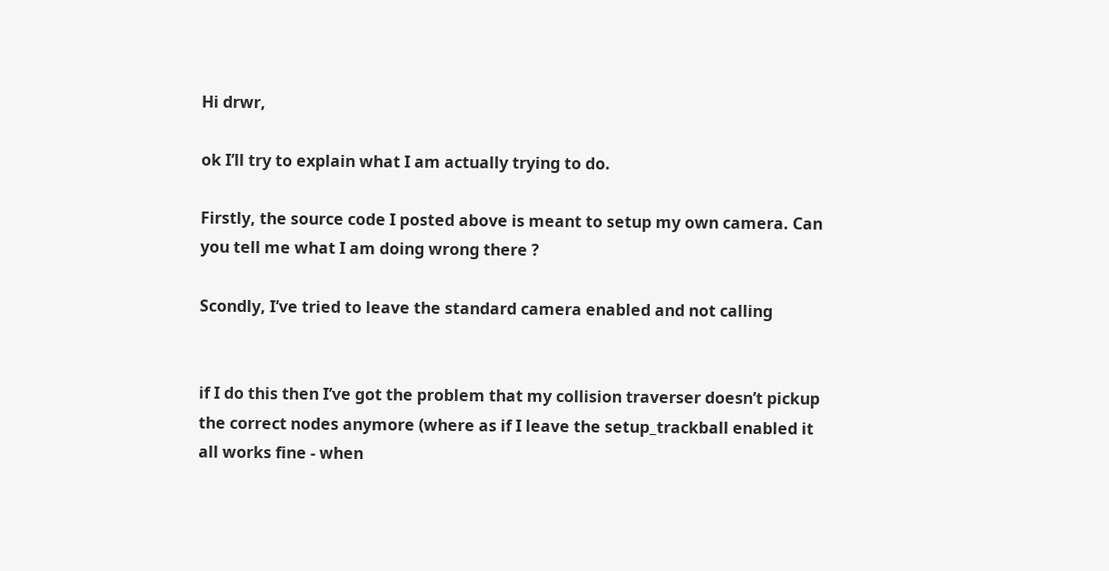Hi drwr,

ok I’ll try to explain what I am actually trying to do.

Firstly, the source code I posted above is meant to setup my own camera. Can you tell me what I am doing wrong there ?

Scondly, I’ve tried to leave the standard camera enabled and not calling


if I do this then I’ve got the problem that my collision traverser doesn’t pickup the correct nodes anymore (where as if I leave the setup_trackball enabled it all works fine - when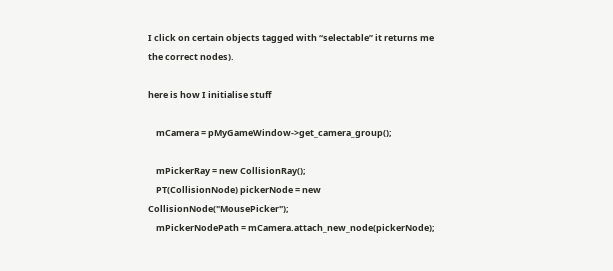I click on certain objects tagged with “selectable” it returns me the correct nodes).

here is how I initialise stuff

    mCamera = pMyGameWindow->get_camera_group();

    mPickerRay = new CollisionRay();
    PT(CollisionNode) pickerNode = new CollisionNode("MousePicker");
    mPickerNodePath = mCamera.attach_new_node(pickerNode);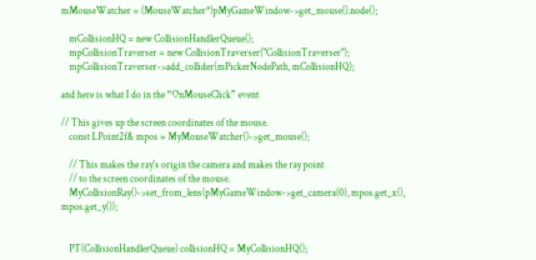mMouseWatcher = (MouseWatcher*)pMyGameWindow->get_mouse().node();

    mCollisionHQ = new CollisionHandlerQueue();
    mpCollisionTraverser = new CollisionTraverser("CollisionTraverser");
    mpCollisionTraverser->add_collider(mPickerNodePath, mCollisionHQ);

and here is what I do in the “OnMouseClick” event

// This gives up the screen coordinates of the mouse.
    const LPoint2f& mpos = MyMouseWatcher()->get_mouse();

    // This makes the ray's origin the camera and makes the ray point
    // to the screen coordinates of the mouse.
    MyCollisionRay()->set_from_lens(pMyGameWindow->get_camera(0), mpos.get_x(), mpos.get_y());


    PT(CollisionHandlerQueue) collisionHQ = MyCollisionHQ();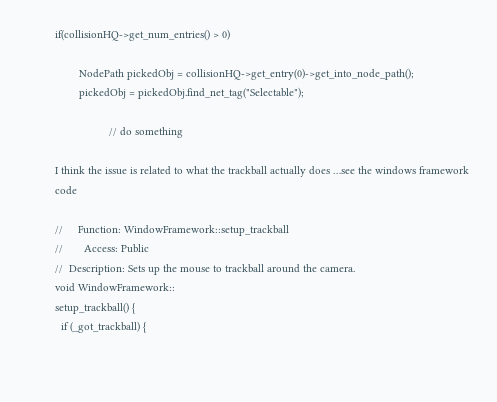if(collisionHQ->get_num_entries() > 0)

        NodePath pickedObj = collisionHQ->get_entry(0)->get_into_node_path();
        pickedObj = pickedObj.find_net_tag("Selectable");

                  // do something

I think the issue is related to what the trackball actually does …see the windows framework code

//     Function: WindowFramework::setup_trackball
//       Access: Public
//  Description: Sets up the mouse to trackball around the camera.
void WindowFramework::
setup_trackball() {
  if (_got_trackball) {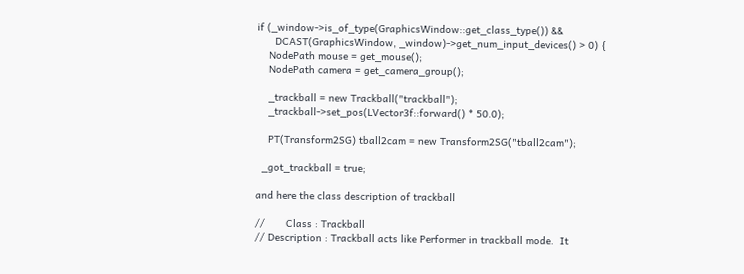if (_window->is_of_type(GraphicsWindow::get_class_type()) &&
      DCAST(GraphicsWindow, _window)->get_num_input_devices() > 0) {
    NodePath mouse = get_mouse();
    NodePath camera = get_camera_group();

    _trackball = new Trackball("trackball");
    _trackball->set_pos(LVector3f::forward() * 50.0);

    PT(Transform2SG) tball2cam = new Transform2SG("tball2cam");

  _got_trackball = true;

and here the class description of trackball

//       Class : Trackball
// Description : Trackball acts like Performer in trackball mode.  It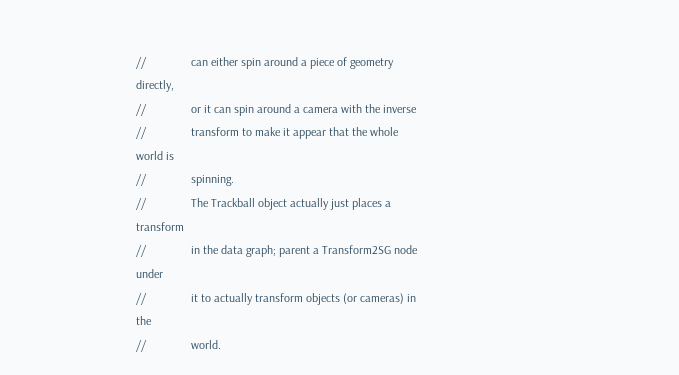//               can either spin around a piece of geometry directly,
//               or it can spin around a camera with the inverse
//               transform to make it appear that the whole world is
//               spinning.
//               The Trackball object actually just places a transform
//               in the data graph; parent a Transform2SG node under
//               it to actually transform objects (or cameras) in the
//               world.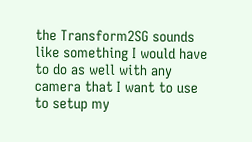the Transform2SG sounds like something I would have to do as well with any camera that I want to use to setup my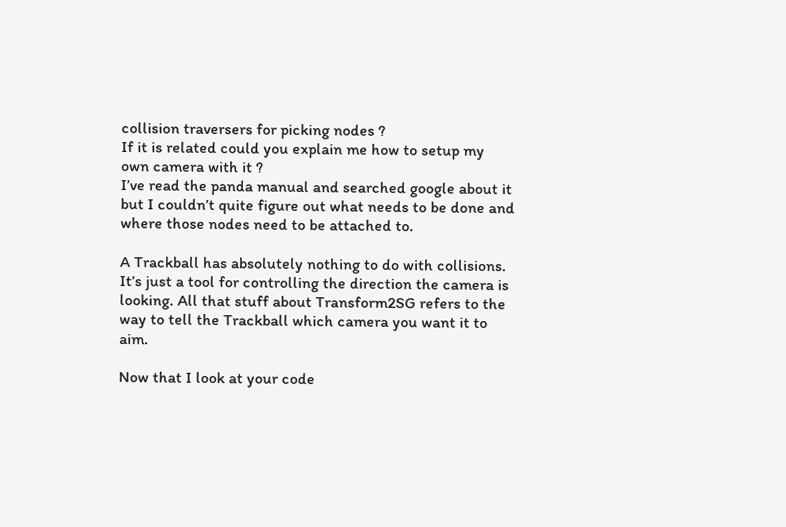collision traversers for picking nodes ?
If it is related could you explain me how to setup my own camera with it ?
I’ve read the panda manual and searched google about it but I couldn’t quite figure out what needs to be done and where those nodes need to be attached to.

A Trackball has absolutely nothing to do with collisions. It’s just a tool for controlling the direction the camera is looking. All that stuff about Transform2SG refers to the way to tell the Trackball which camera you want it to aim.

Now that I look at your code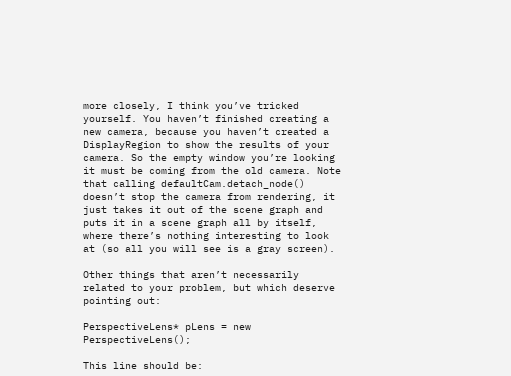more closely, I think you’ve tricked yourself. You haven’t finished creating a new camera, because you haven’t created a DisplayRegion to show the results of your camera. So the empty window you’re looking it must be coming from the old camera. Note that calling defaultCam.detach_node() doesn’t stop the camera from rendering, it just takes it out of the scene graph and puts it in a scene graph all by itself, where there’s nothing interesting to look at (so all you will see is a gray screen).

Other things that aren’t necessarily related to your problem, but which deserve pointing out:

PerspectiveLens* pLens = new PerspectiveLens();

This line should be: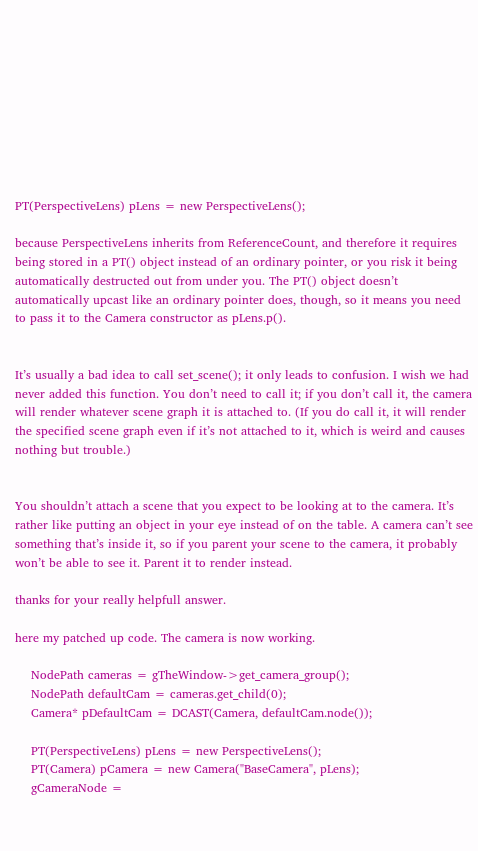PT(PerspectiveLens) pLens = new PerspectiveLens();

because PerspectiveLens inherits from ReferenceCount, and therefore it requires being stored in a PT() object instead of an ordinary pointer, or you risk it being automatically destructed out from under you. The PT() object doesn’t automatically upcast like an ordinary pointer does, though, so it means you need to pass it to the Camera constructor as pLens.p().


It’s usually a bad idea to call set_scene(); it only leads to confusion. I wish we had never added this function. You don’t need to call it; if you don’t call it, the camera will render whatever scene graph it is attached to. (If you do call it, it will render the specified scene graph even if it’s not attached to it, which is weird and causes nothing but trouble.)


You shouldn’t attach a scene that you expect to be looking at to the camera. It’s rather like putting an object in your eye instead of on the table. A camera can’t see something that’s inside it, so if you parent your scene to the camera, it probably won’t be able to see it. Parent it to render instead.

thanks for your really helpfull answer.

here my patched up code. The camera is now working.

    NodePath cameras = gTheWindow->get_camera_group();
    NodePath defaultCam = cameras.get_child(0);
    Camera* pDefaultCam = DCAST(Camera, defaultCam.node());

    PT(PerspectiveLens) pLens = new PerspectiveLens();
    PT(Camera) pCamera = new Camera("BaseCamera", pLens);
    gCameraNode =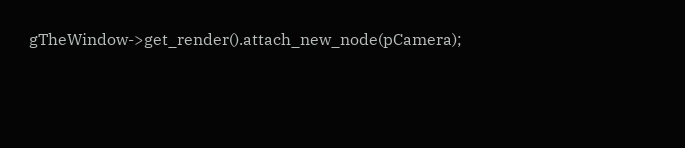gTheWindow->get_render().attach_new_node(pCamera);